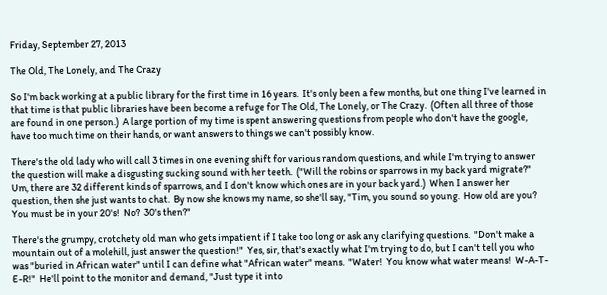Friday, September 27, 2013

The Old, The Lonely, and The Crazy

So I'm back working at a public library for the first time in 16 years.  It's only been a few months, but one thing I've learned in that time is that public libraries have been become a refuge for The Old, The Lonely, or The Crazy.  (Often all three of those are found in one person.)  A large portion of my time is spent answering questions from people who don't have the google, have too much time on their hands, or want answers to things we can't possibly know.

There's the old lady who will call 3 times in one evening shift for various random questions, and while I'm trying to answer the question will make a disgusting sucking sound with her teeth.  ("Will the robins or sparrows in my back yard migrate?" Um, there are 32 different kinds of sparrows, and I don't know which ones are in your back yard.)  When I answer her question, then she just wants to chat.  By now she knows my name, so she'll say, "Tim, you sound so young.  How old are you? You must be in your 20's!  No?  30's then?"

There's the grumpy, crotchety old man who gets impatient if I take too long or ask any clarifying questions.  "Don't make a mountain out of a molehill, just answer the question!"  Yes, sir, that's exactly what I'm trying to do, but I can't tell you who was "buried in African water" until I can define what "African water" means.  "Water!  You know what water means!  W-A-T-E-R!"  He'll point to the monitor and demand, "Just type it into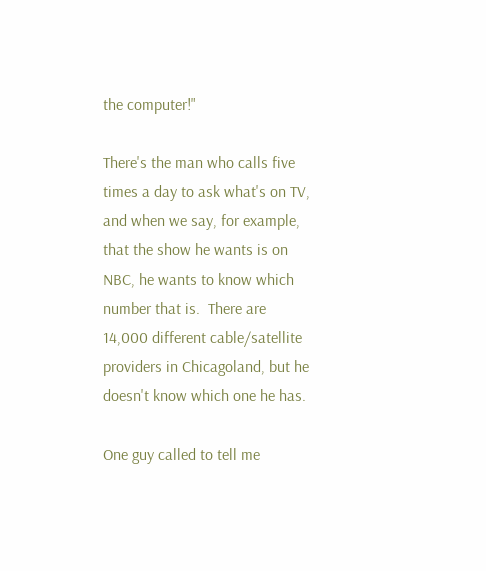the computer!"

There's the man who calls five times a day to ask what's on TV, and when we say, for example, that the show he wants is on NBC, he wants to know which number that is.  There are 14,000 different cable/satellite providers in Chicagoland, but he doesn't know which one he has.

One guy called to tell me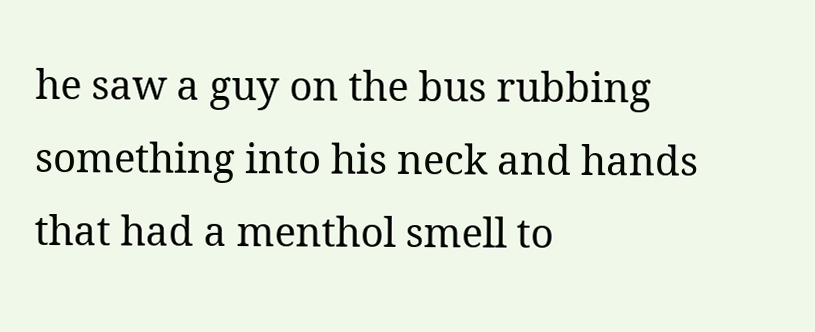he saw a guy on the bus rubbing something into his neck and hands that had a menthol smell to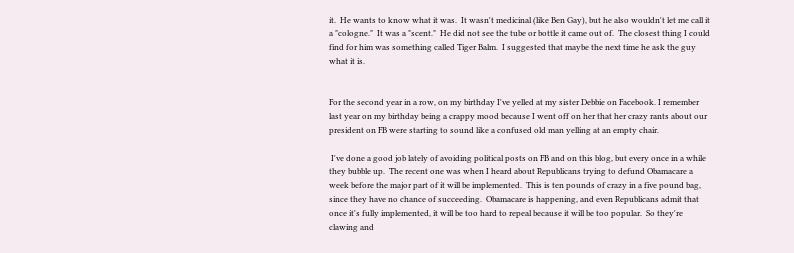it.  He wants to know what it was.  It wasn't medicinal (like Ben Gay), but he also wouldn't let me call it a "cologne."  It was a "scent."  He did not see the tube or bottle it came out of.  The closest thing I could find for him was something called Tiger Balm.  I suggested that maybe the next time he ask the guy what it is.


For the second year in a row, on my birthday I've yelled at my sister Debbie on Facebook. I remember last year on my birthday being a crappy mood because I went off on her that her crazy rants about our president on FB were starting to sound like a confused old man yelling at an empty chair.

 I've done a good job lately of avoiding political posts on FB and on this blog, but every once in a while they bubble up.  The recent one was when I heard about Republicans trying to defund Obamacare a week before the major part of it will be implemented.  This is ten pounds of crazy in a five pound bag, since they have no chance of succeeding.  Obamacare is happening, and even Republicans admit that once it's fully implemented, it will be too hard to repeal because it will be too popular.  So they're clawing and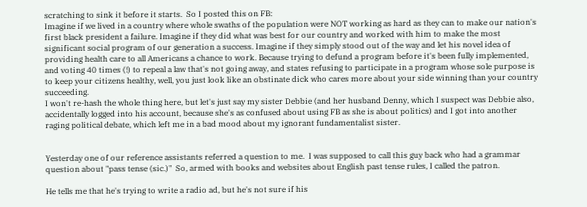scratching to sink it before it starts.  So I posted this on FB:
Imagine if we lived in a country where whole swaths of the population were NOT working as hard as they can to make our nation's first black president a failure. Imagine if they did what was best for our country and worked with him to make the most significant social program of our generation a success. Imagine if they simply stood out of the way and let his novel idea of providing health care to all Americans a chance to work. Because trying to defund a program before it's been fully implemented, and voting 40 times (!) to repeal a law that's not going away, and states refusing to participate in a program whose sole purpose is to keep your citizens healthy, well, you just look like an obstinate dick who cares more about your side winning than your country succeeding.
I won't re-hash the whole thing here, but let's just say my sister Debbie (and her husband Denny, which I suspect was Debbie also, accidentally logged into his account, because she's as confused about using FB as she is about politics) and I got into another raging political debate, which left me in a bad mood about my ignorant fundamentalist sister.


Yesterday one of our reference assistants referred a question to me.  I was supposed to call this guy back who had a grammar question about "pass tense (sic.)"  So, armed with books and websites about English past tense rules, I called the patron.

He tells me that he's trying to write a radio ad, but he's not sure if his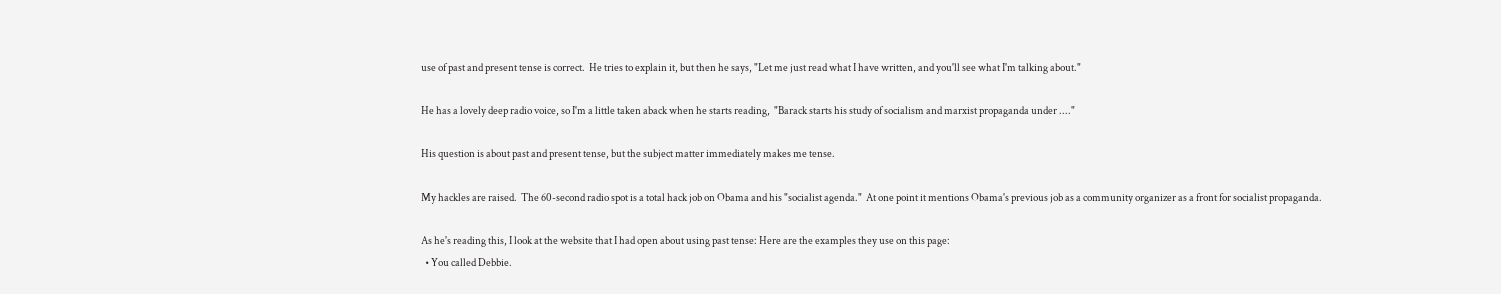use of past and present tense is correct.  He tries to explain it, but then he says, "Let me just read what I have written, and you'll see what I'm talking about."

He has a lovely deep radio voice, so I'm a little taken aback when he starts reading,  "Barack starts his study of socialism and marxist propaganda under ...."

His question is about past and present tense, but the subject matter immediately makes me tense.

My hackles are raised.  The 60-second radio spot is a total hack job on Obama and his "socialist agenda."  At one point it mentions Obama's previous job as a community organizer as a front for socialist propaganda.

As he's reading this, I look at the website that I had open about using past tense: Here are the examples they use on this page:
  • You called Debbie.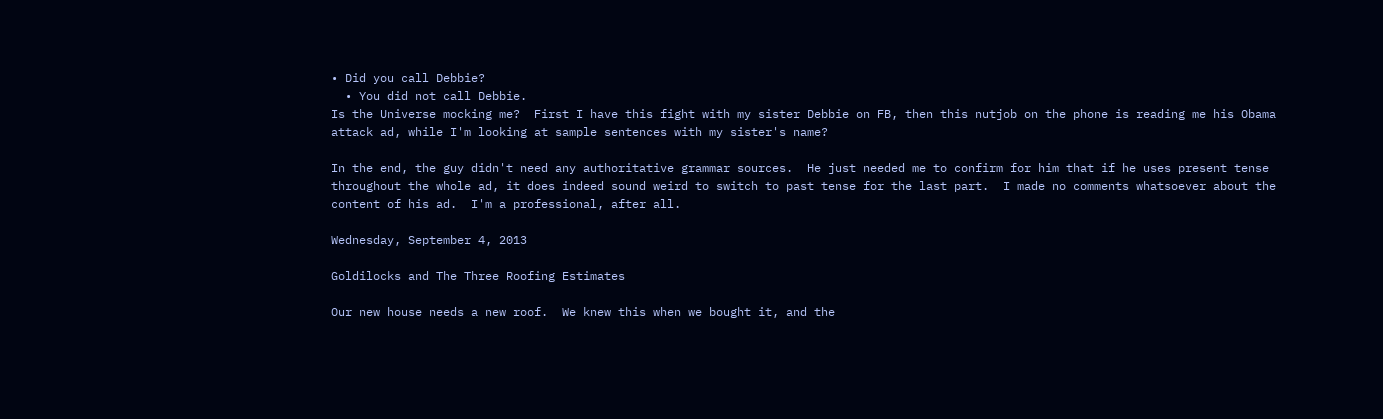• Did you call Debbie?
  • You did not call Debbie.
Is the Universe mocking me?  First I have this fight with my sister Debbie on FB, then this nutjob on the phone is reading me his Obama attack ad, while I'm looking at sample sentences with my sister's name?

In the end, the guy didn't need any authoritative grammar sources.  He just needed me to confirm for him that if he uses present tense throughout the whole ad, it does indeed sound weird to switch to past tense for the last part.  I made no comments whatsoever about the content of his ad.  I'm a professional, after all.

Wednesday, September 4, 2013

Goldilocks and The Three Roofing Estimates

Our new house needs a new roof.  We knew this when we bought it, and the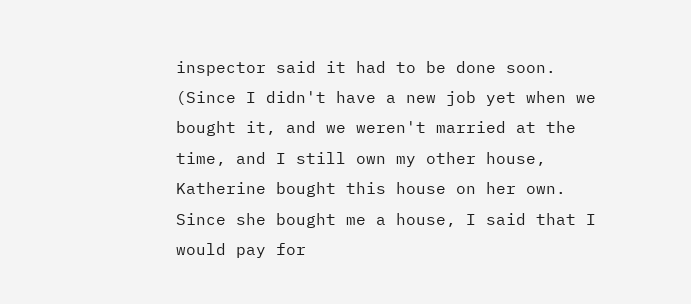inspector said it had to be done soon.  (Since I didn't have a new job yet when we bought it, and we weren't married at the time, and I still own my other house, Katherine bought this house on her own.  Since she bought me a house, I said that I would pay for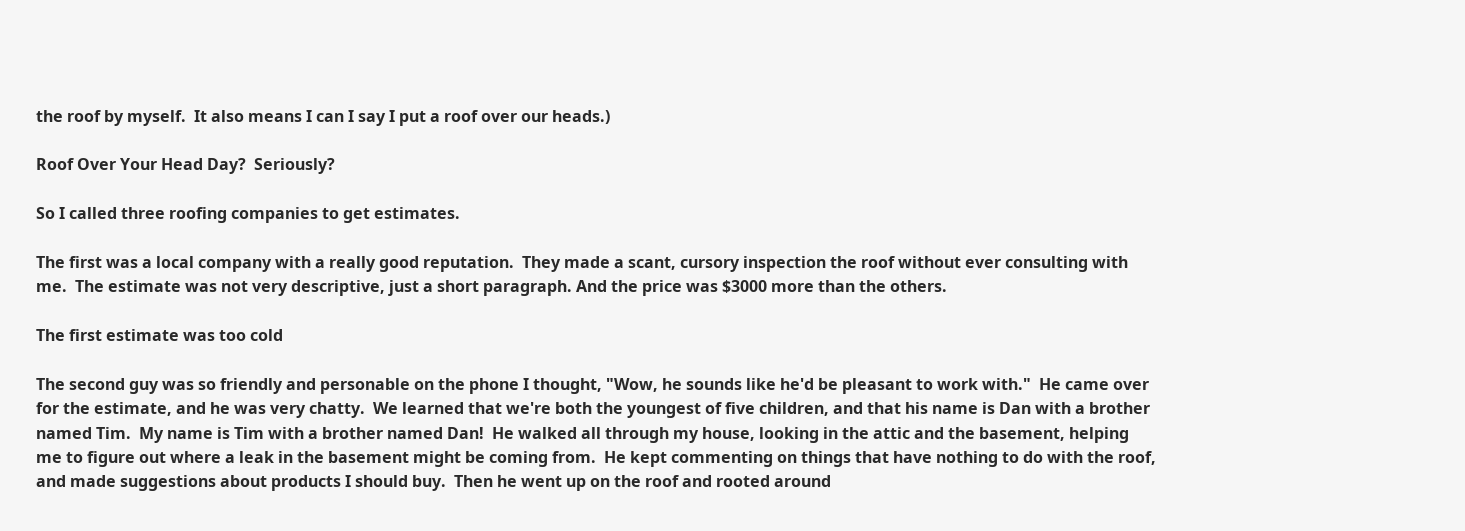the roof by myself.  It also means I can I say I put a roof over our heads.)

Roof Over Your Head Day?  Seriously?

So I called three roofing companies to get estimates.

The first was a local company with a really good reputation.  They made a scant, cursory inspection the roof without ever consulting with me.  The estimate was not very descriptive, just a short paragraph. And the price was $3000 more than the others.

The first estimate was too cold

The second guy was so friendly and personable on the phone I thought, "Wow, he sounds like he'd be pleasant to work with."  He came over for the estimate, and he was very chatty.  We learned that we're both the youngest of five children, and that his name is Dan with a brother named Tim.  My name is Tim with a brother named Dan!  He walked all through my house, looking in the attic and the basement, helping me to figure out where a leak in the basement might be coming from.  He kept commenting on things that have nothing to do with the roof, and made suggestions about products I should buy.  Then he went up on the roof and rooted around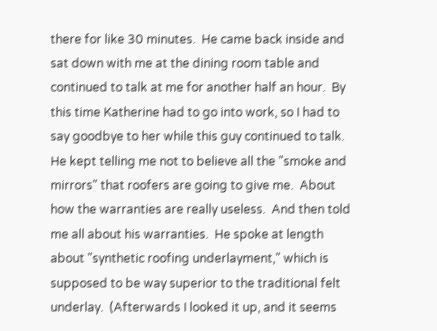there for like 30 minutes.  He came back inside and sat down with me at the dining room table and continued to talk at me for another half an hour.  By this time Katherine had to go into work, so I had to say goodbye to her while this guy continued to talk.  He kept telling me not to believe all the "smoke and mirrors" that roofers are going to give me.  About how the warranties are really useless.  And then told me all about his warranties.  He spoke at length about "synthetic roofing underlayment," which is supposed to be way superior to the traditional felt underlay.  (Afterwards I looked it up, and it seems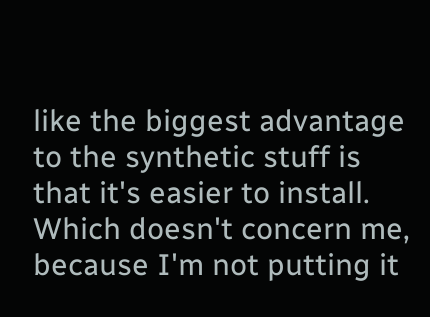like the biggest advantage to the synthetic stuff is that it's easier to install.  Which doesn't concern me, because I'm not putting it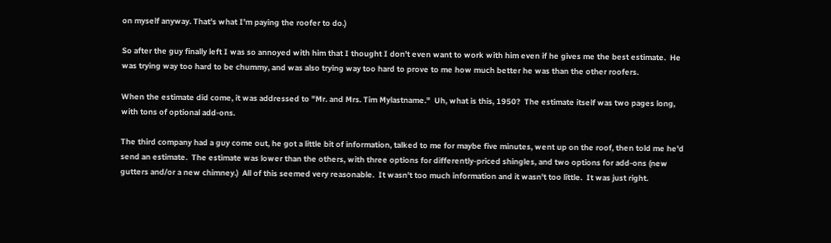on myself anyway. That's what I'm paying the roofer to do.)

So after the guy finally left I was so annoyed with him that I thought I don't even want to work with him even if he gives me the best estimate.  He was trying way too hard to be chummy, and was also trying way too hard to prove to me how much better he was than the other roofers.

When the estimate did come, it was addressed to "Mr. and Mrs. Tim Mylastname."  Uh, what is this, 1950?  The estimate itself was two pages long, with tons of optional add-ons.

The third company had a guy come out, he got a little bit of information, talked to me for maybe five minutes, went up on the roof, then told me he'd send an estimate.  The estimate was lower than the others, with three options for differently-priced shingles, and two options for add-ons (new gutters and/or a new chimney.)  All of this seemed very reasonable.  It wasn't too much information and it wasn't too little.  It was just right.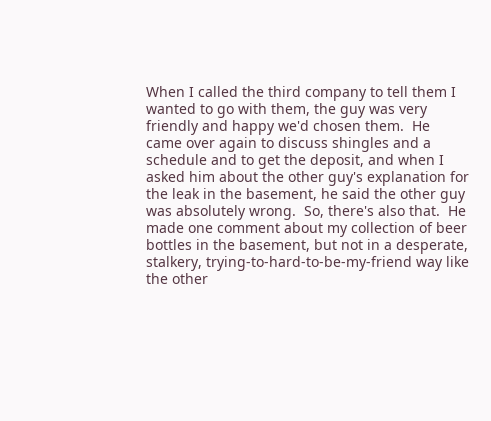When I called the third company to tell them I wanted to go with them, the guy was very friendly and happy we'd chosen them.  He came over again to discuss shingles and a schedule and to get the deposit, and when I asked him about the other guy's explanation for the leak in the basement, he said the other guy was absolutely wrong.  So, there's also that.  He made one comment about my collection of beer bottles in the basement, but not in a desperate, stalkery, trying-to-hard-to-be-my-friend way like the other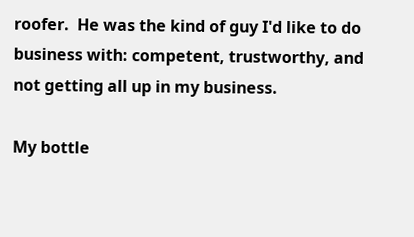roofer.  He was the kind of guy I'd like to do business with: competent, trustworthy, and not getting all up in my business.

My bottle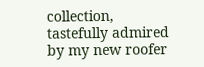collection, tastefully admired by my new roofer